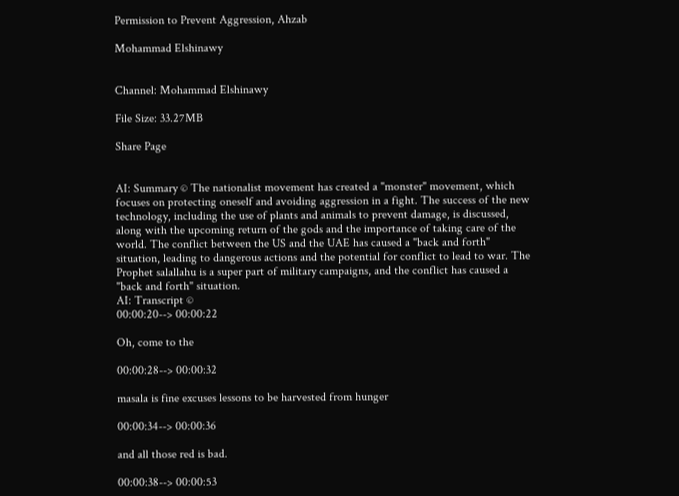Permission to Prevent Aggression, Ahzab

Mohammad Elshinawy


Channel: Mohammad Elshinawy

File Size: 33.27MB

Share Page


AI: Summary © The nationalist movement has created a "monster" movement, which focuses on protecting oneself and avoiding aggression in a fight. The success of the new technology, including the use of plants and animals to prevent damage, is discussed, along with the upcoming return of the gods and the importance of taking care of the world. The conflict between the US and the UAE has caused a "back and forth" situation, leading to dangerous actions and the potential for conflict to lead to war. The Prophet salallahu is a super part of military campaigns, and the conflict has caused a "back and forth" situation.
AI: Transcript ©
00:00:20--> 00:00:22

Oh, come to the

00:00:28--> 00:00:32

masala is fine excuses lessons to be harvested from hunger

00:00:34--> 00:00:36

and all those red is bad.

00:00:38--> 00:00:53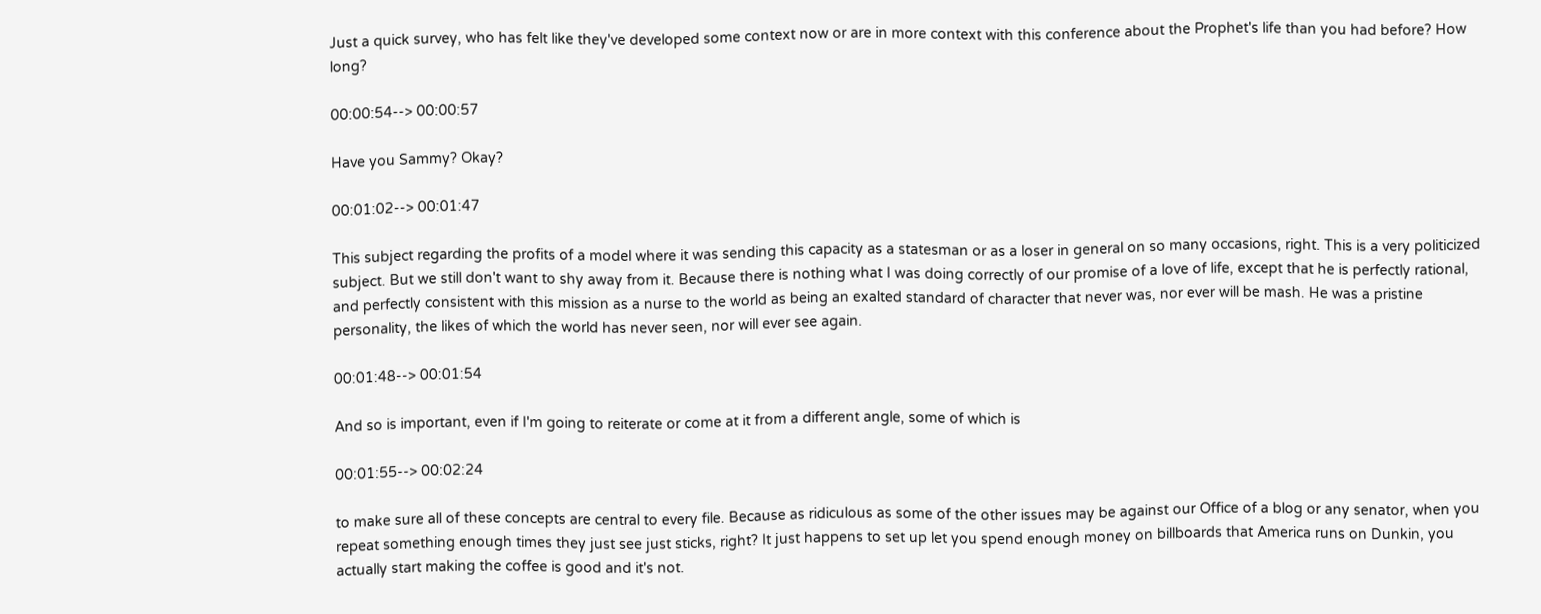Just a quick survey, who has felt like they've developed some context now or are in more context with this conference about the Prophet's life than you had before? How long?

00:00:54--> 00:00:57

Have you Sammy? Okay?

00:01:02--> 00:01:47

This subject regarding the profits of a model where it was sending this capacity as a statesman or as a loser in general on so many occasions, right. This is a very politicized subject. But we still don't want to shy away from it. Because there is nothing what I was doing correctly of our promise of a love of life, except that he is perfectly rational, and perfectly consistent with this mission as a nurse to the world as being an exalted standard of character that never was, nor ever will be mash. He was a pristine personality, the likes of which the world has never seen, nor will ever see again.

00:01:48--> 00:01:54

And so is important, even if I'm going to reiterate or come at it from a different angle, some of which is

00:01:55--> 00:02:24

to make sure all of these concepts are central to every file. Because as ridiculous as some of the other issues may be against our Office of a blog or any senator, when you repeat something enough times they just see just sticks, right? It just happens to set up let you spend enough money on billboards that America runs on Dunkin, you actually start making the coffee is good and it's not.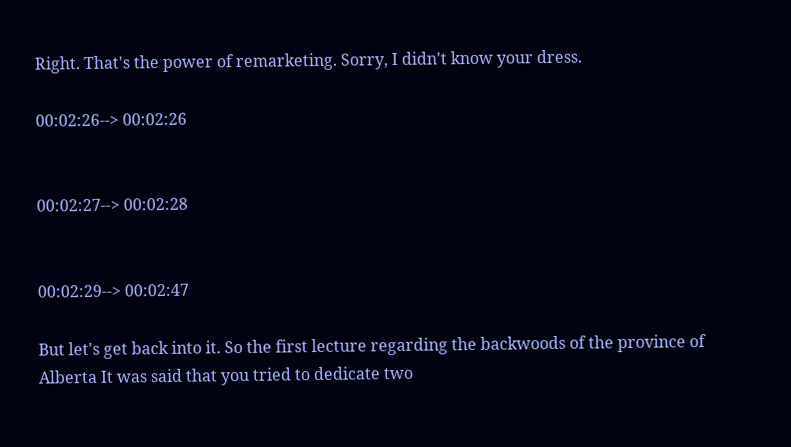Right. That's the power of remarketing. Sorry, I didn't know your dress.

00:02:26--> 00:02:26


00:02:27--> 00:02:28


00:02:29--> 00:02:47

But let's get back into it. So the first lecture regarding the backwoods of the province of Alberta It was said that you tried to dedicate two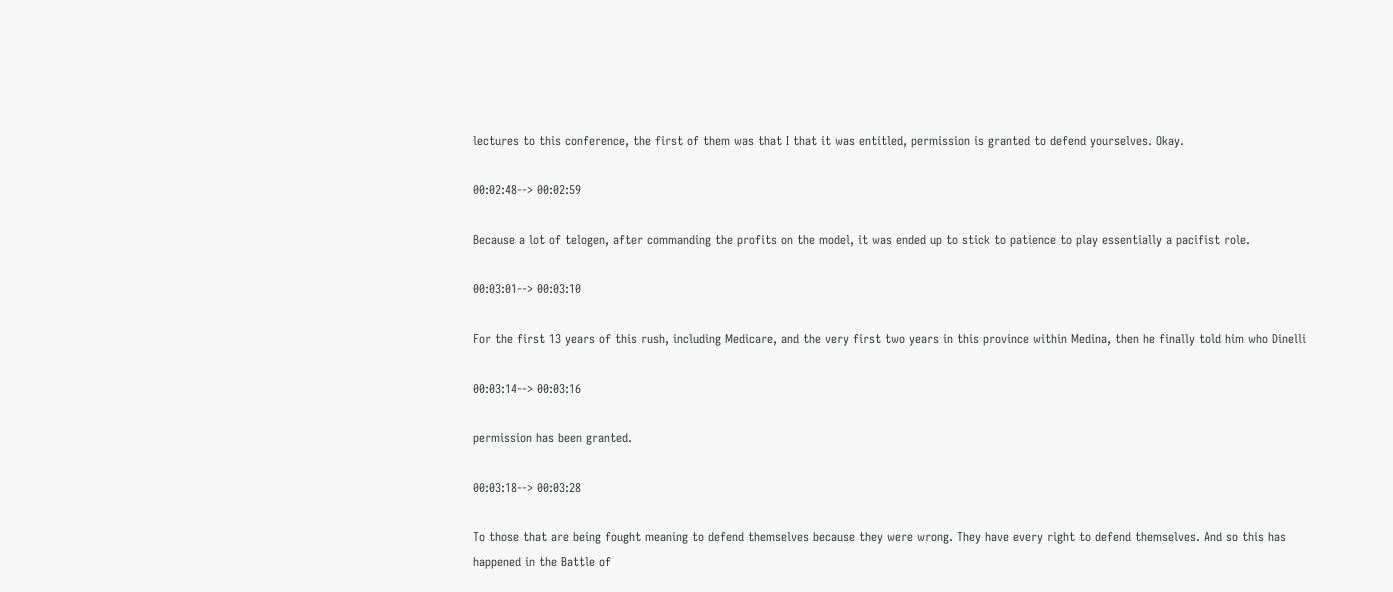lectures to this conference, the first of them was that I that it was entitled, permission is granted to defend yourselves. Okay.

00:02:48--> 00:02:59

Because a lot of telogen, after commanding the profits on the model, it was ended up to stick to patience to play essentially a pacifist role.

00:03:01--> 00:03:10

For the first 13 years of this rush, including Medicare, and the very first two years in this province within Medina, then he finally told him who Dinelli

00:03:14--> 00:03:16

permission has been granted.

00:03:18--> 00:03:28

To those that are being fought meaning to defend themselves because they were wrong. They have every right to defend themselves. And so this has happened in the Battle of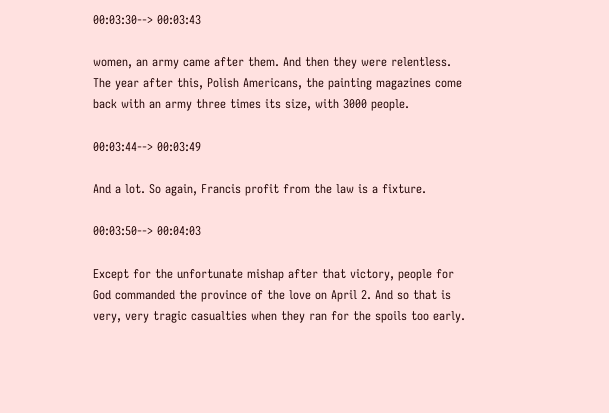00:03:30--> 00:03:43

women, an army came after them. And then they were relentless. The year after this, Polish Americans, the painting magazines come back with an army three times its size, with 3000 people.

00:03:44--> 00:03:49

And a lot. So again, Francis profit from the law is a fixture.

00:03:50--> 00:04:03

Except for the unfortunate mishap after that victory, people for God commanded the province of the love on April 2. And so that is very, very tragic casualties when they ran for the spoils too early.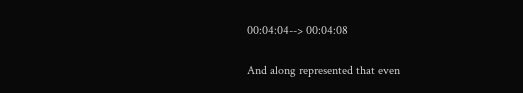00:04:04--> 00:04:08

And along represented that even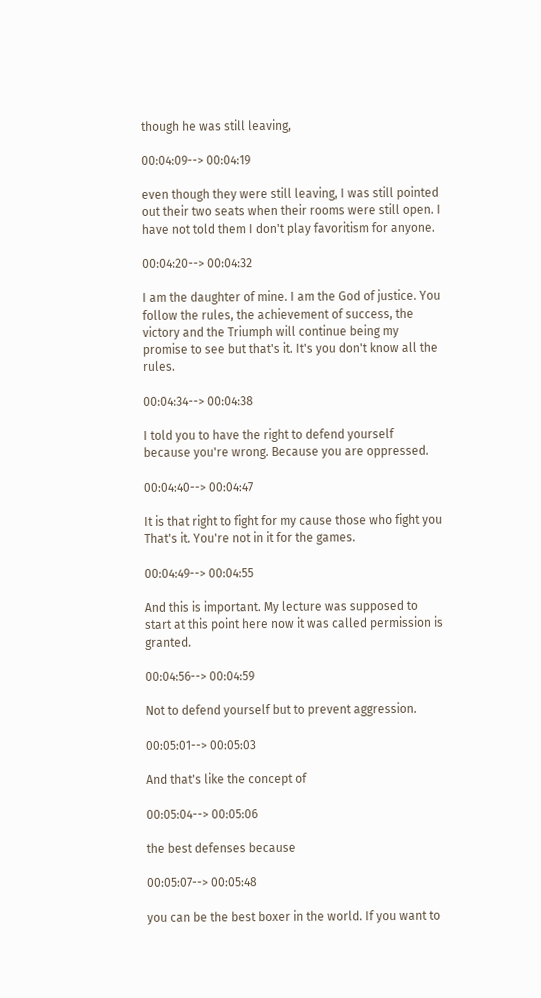though he was still leaving,

00:04:09--> 00:04:19

even though they were still leaving, I was still pointed out their two seats when their rooms were still open. I have not told them I don't play favoritism for anyone.

00:04:20--> 00:04:32

I am the daughter of mine. I am the God of justice. You follow the rules, the achievement of success, the victory and the Triumph will continue being my promise to see but that's it. It's you don't know all the rules.

00:04:34--> 00:04:38

I told you to have the right to defend yourself because you're wrong. Because you are oppressed.

00:04:40--> 00:04:47

It is that right to fight for my cause those who fight you That's it. You're not in it for the games.

00:04:49--> 00:04:55

And this is important. My lecture was supposed to start at this point here now it was called permission is granted.

00:04:56--> 00:04:59

Not to defend yourself but to prevent aggression.

00:05:01--> 00:05:03

And that's like the concept of

00:05:04--> 00:05:06

the best defenses because

00:05:07--> 00:05:48

you can be the best boxer in the world. If you want to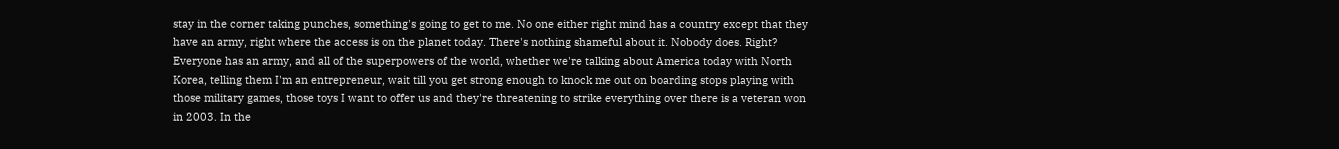stay in the corner taking punches, something's going to get to me. No one either right mind has a country except that they have an army, right where the access is on the planet today. There's nothing shameful about it. Nobody does. Right? Everyone has an army, and all of the superpowers of the world, whether we're talking about America today with North Korea, telling them I'm an entrepreneur, wait till you get strong enough to knock me out on boarding stops playing with those military games, those toys I want to offer us and they're threatening to strike everything over there is a veteran won in 2003. In the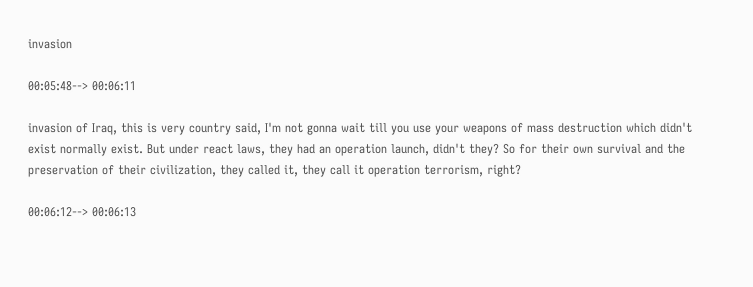invasion

00:05:48--> 00:06:11

invasion of Iraq, this is very country said, I'm not gonna wait till you use your weapons of mass destruction which didn't exist normally exist. But under react laws, they had an operation launch, didn't they? So for their own survival and the preservation of their civilization, they called it, they call it operation terrorism, right?

00:06:12--> 00:06:13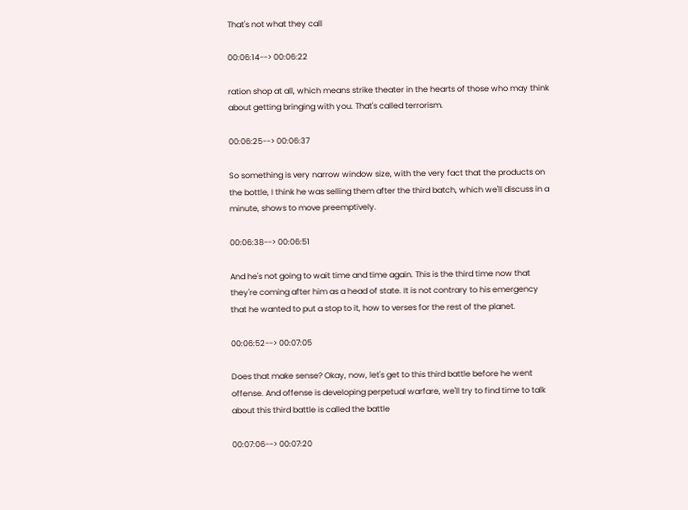That's not what they call

00:06:14--> 00:06:22

ration shop at all, which means strike theater in the hearts of those who may think about getting bringing with you. That's called terrorism.

00:06:25--> 00:06:37

So something is very narrow window size, with the very fact that the products on the bottle, I think he was selling them after the third batch, which we'll discuss in a minute, shows to move preemptively.

00:06:38--> 00:06:51

And he's not going to wait time and time again. This is the third time now that they're coming after him as a head of state. It is not contrary to his emergency that he wanted to put a stop to it, how to verses for the rest of the planet.

00:06:52--> 00:07:05

Does that make sense? Okay, now, let's get to this third battle before he went offense. And offense is developing perpetual warfare, we'll try to find time to talk about this third battle is called the battle

00:07:06--> 00:07:20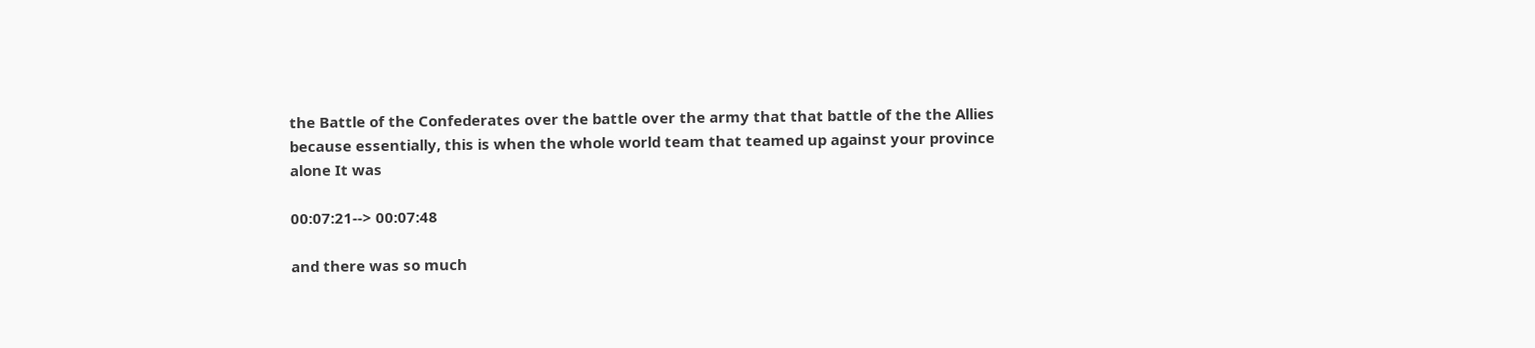the Battle of the Confederates over the battle over the army that that battle of the the Allies because essentially, this is when the whole world team that teamed up against your province alone It was

00:07:21--> 00:07:48

and there was so much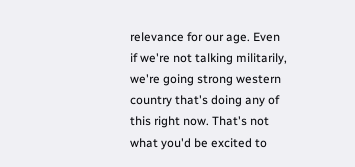relevance for our age. Even if we're not talking militarily, we're going strong western country that's doing any of this right now. That's not what you'd be excited to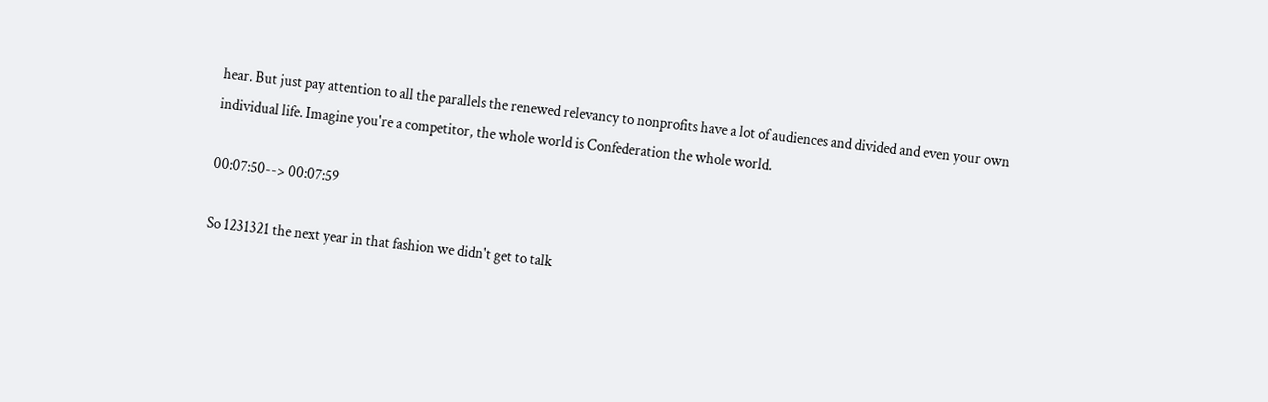hear. But just pay attention to all the parallels the renewed relevancy to nonprofits have a lot of audiences and divided and even your own individual life. Imagine you're a competitor, the whole world is Confederation the whole world.

00:07:50--> 00:07:59

So 1231321 the next year in that fashion we didn't get to talk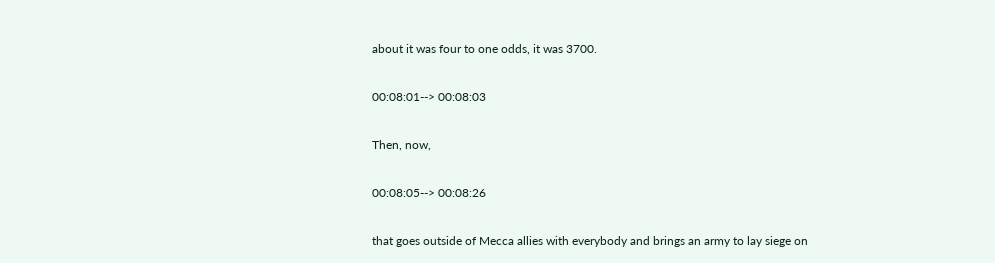about it was four to one odds, it was 3700.

00:08:01--> 00:08:03

Then, now,

00:08:05--> 00:08:26

that goes outside of Mecca allies with everybody and brings an army to lay siege on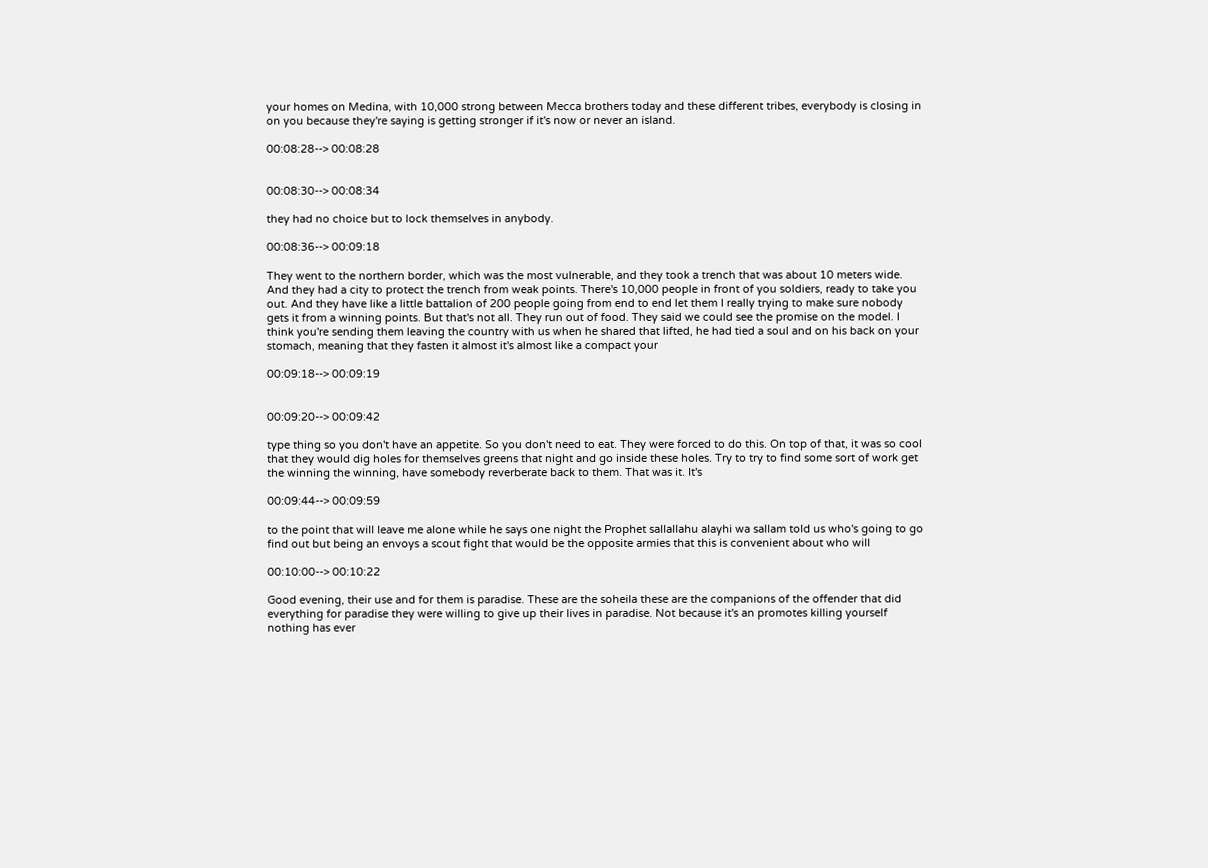your homes on Medina, with 10,000 strong between Mecca brothers today and these different tribes, everybody is closing in on you because they're saying is getting stronger if it's now or never an island.

00:08:28--> 00:08:28


00:08:30--> 00:08:34

they had no choice but to lock themselves in anybody.

00:08:36--> 00:09:18

They went to the northern border, which was the most vulnerable, and they took a trench that was about 10 meters wide. And they had a city to protect the trench from weak points. There's 10,000 people in front of you soldiers, ready to take you out. And they have like a little battalion of 200 people going from end to end let them I really trying to make sure nobody gets it from a winning points. But that's not all. They run out of food. They said we could see the promise on the model. I think you're sending them leaving the country with us when he shared that lifted, he had tied a soul and on his back on your stomach, meaning that they fasten it almost it's almost like a compact your

00:09:18--> 00:09:19


00:09:20--> 00:09:42

type thing so you don't have an appetite. So you don't need to eat. They were forced to do this. On top of that, it was so cool that they would dig holes for themselves greens that night and go inside these holes. Try to try to find some sort of work get the winning the winning, have somebody reverberate back to them. That was it. It's

00:09:44--> 00:09:59

to the point that will leave me alone while he says one night the Prophet sallallahu alayhi wa sallam told us who's going to go find out but being an envoys a scout fight that would be the opposite armies that this is convenient about who will

00:10:00--> 00:10:22

Good evening, their use and for them is paradise. These are the soheila these are the companions of the offender that did everything for paradise they were willing to give up their lives in paradise. Not because it's an promotes killing yourself nothing has ever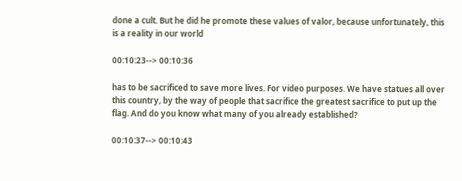done a cult. But he did he promote these values of valor, because unfortunately, this is a reality in our world

00:10:23--> 00:10:36

has to be sacrificed to save more lives. For video purposes. We have statues all over this country, by the way of people that sacrifice the greatest sacrifice to put up the flag. And do you know what many of you already established?

00:10:37--> 00:10:43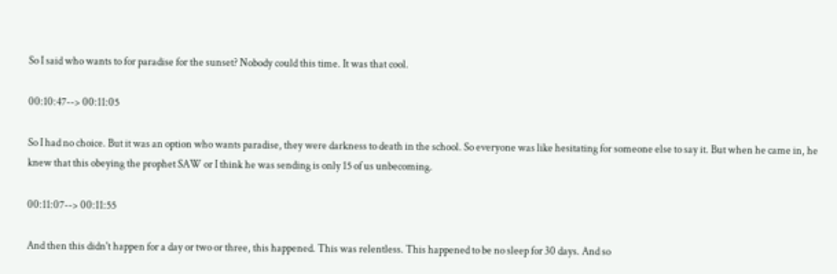So I said who wants to for paradise for the sunset? Nobody could this time. It was that cool.

00:10:47--> 00:11:05

So I had no choice. But it was an option who wants paradise, they were darkness to death in the school. So everyone was like hesitating for someone else to say it. But when he came in, he knew that this obeying the prophet SAW or I think he was sending is only 15 of us unbecoming.

00:11:07--> 00:11:55

And then this didn't happen for a day or two or three, this happened. This was relentless. This happened to be no sleep for 30 days. And so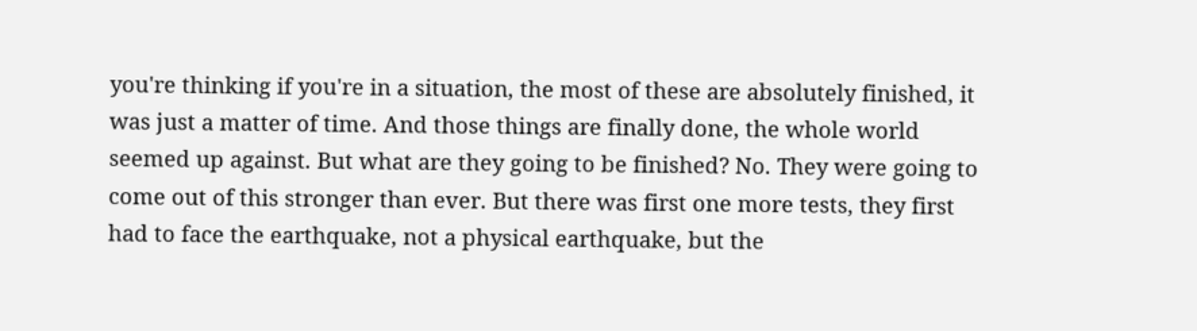you're thinking if you're in a situation, the most of these are absolutely finished, it was just a matter of time. And those things are finally done, the whole world seemed up against. But what are they going to be finished? No. They were going to come out of this stronger than ever. But there was first one more tests, they first had to face the earthquake, not a physical earthquake, but the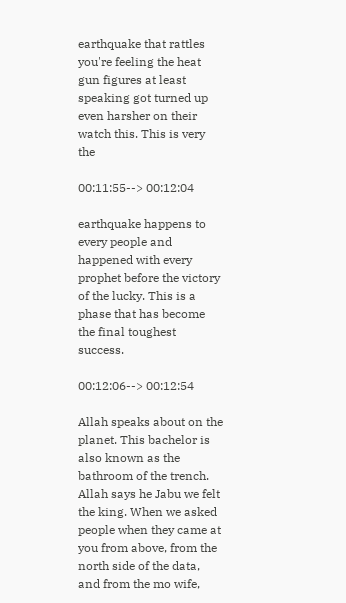earthquake that rattles you're feeling the heat gun figures at least speaking got turned up even harsher on their watch this. This is very the

00:11:55--> 00:12:04

earthquake happens to every people and happened with every prophet before the victory of the lucky. This is a phase that has become the final toughest success.

00:12:06--> 00:12:54

Allah speaks about on the planet. This bachelor is also known as the bathroom of the trench. Allah says he Jabu we felt the king. When we asked people when they came at you from above, from the north side of the data, and from the mo wife,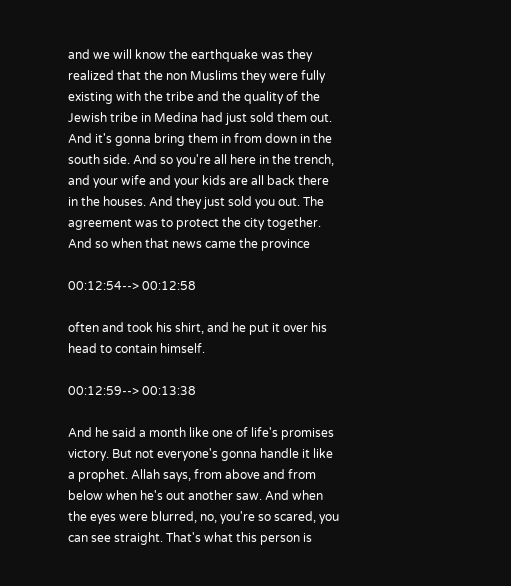and we will know the earthquake was they realized that the non Muslims they were fully existing with the tribe and the quality of the Jewish tribe in Medina had just sold them out. And it's gonna bring them in from down in the south side. And so you're all here in the trench, and your wife and your kids are all back there in the houses. And they just sold you out. The agreement was to protect the city together. And so when that news came the province

00:12:54--> 00:12:58

often and took his shirt, and he put it over his head to contain himself.

00:12:59--> 00:13:38

And he said a month like one of life's promises victory. But not everyone's gonna handle it like a prophet. Allah says, from above and from below when he's out another saw. And when the eyes were blurred, no, you're so scared, you can see straight. That's what this person is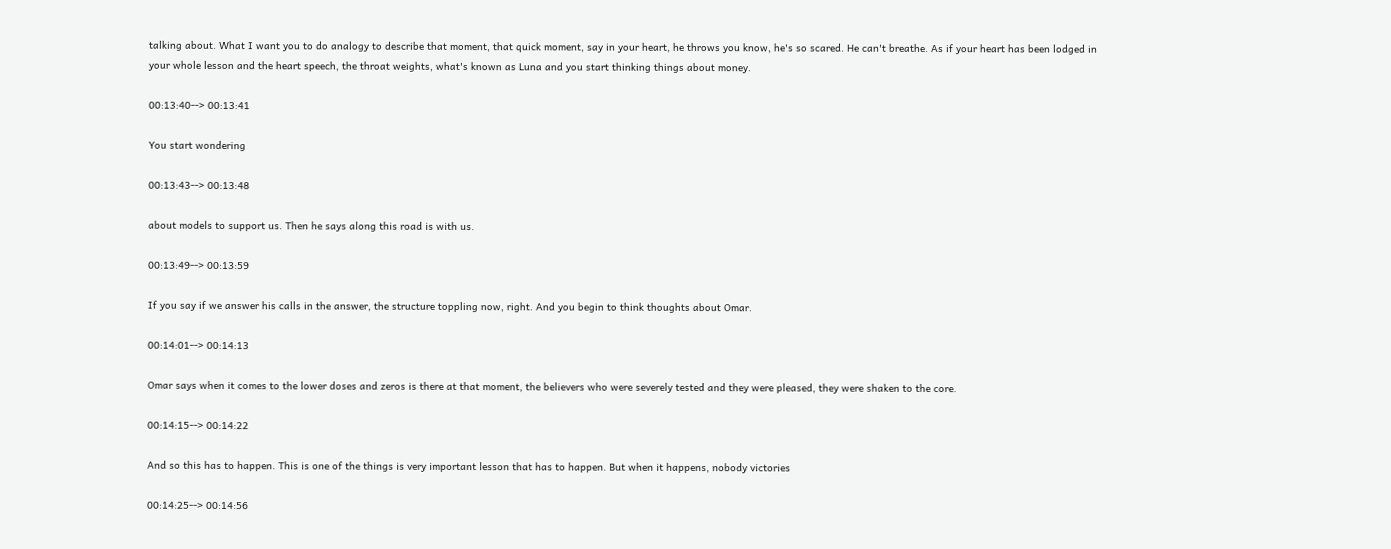talking about. What I want you to do analogy to describe that moment, that quick moment, say in your heart, he throws you know, he's so scared. He can't breathe. As if your heart has been lodged in your whole lesson and the heart speech, the throat weights, what's known as Luna and you start thinking things about money.

00:13:40--> 00:13:41

You start wondering

00:13:43--> 00:13:48

about models to support us. Then he says along this road is with us.

00:13:49--> 00:13:59

If you say if we answer his calls in the answer, the structure toppling now, right. And you begin to think thoughts about Omar.

00:14:01--> 00:14:13

Omar says when it comes to the lower doses and zeros is there at that moment, the believers who were severely tested and they were pleased, they were shaken to the core.

00:14:15--> 00:14:22

And so this has to happen. This is one of the things is very important lesson that has to happen. But when it happens, nobody victories

00:14:25--> 00:14:56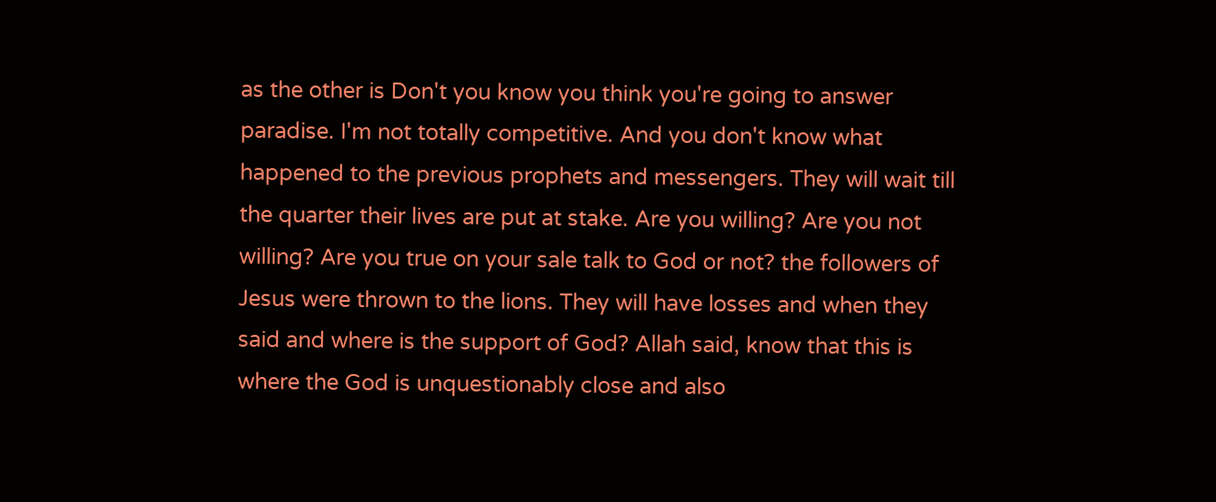as the other is Don't you know you think you're going to answer paradise. I'm not totally competitive. And you don't know what happened to the previous prophets and messengers. They will wait till the quarter their lives are put at stake. Are you willing? Are you not willing? Are you true on your sale talk to God or not? the followers of Jesus were thrown to the lions. They will have losses and when they said and where is the support of God? Allah said, know that this is where the God is unquestionably close and also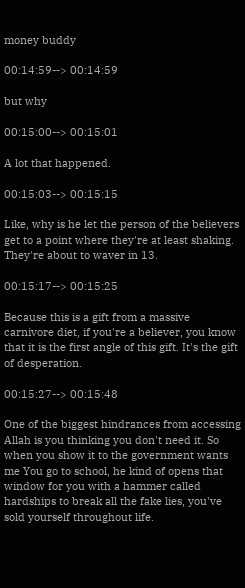money buddy

00:14:59--> 00:14:59

but why

00:15:00--> 00:15:01

A lot that happened.

00:15:03--> 00:15:15

Like, why is he let the person of the believers get to a point where they're at least shaking. They're about to waver in 13.

00:15:17--> 00:15:25

Because this is a gift from a massive carnivore diet, if you're a believer, you know that it is the first angle of this gift. It's the gift of desperation.

00:15:27--> 00:15:48

One of the biggest hindrances from accessing Allah is you thinking you don't need it. So when you show it to the government wants me You go to school, he kind of opens that window for you with a hammer called hardships to break all the fake lies, you've sold yourself throughout life.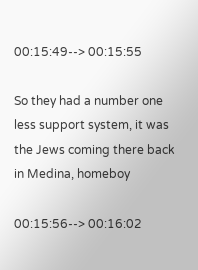00:15:49--> 00:15:55

So they had a number one less support system, it was the Jews coming there back in Medina, homeboy

00:15:56--> 00:16:02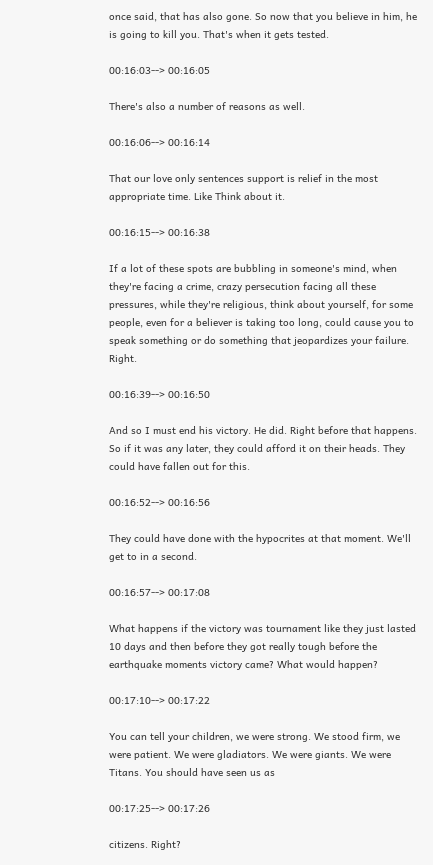once said, that has also gone. So now that you believe in him, he is going to kill you. That's when it gets tested.

00:16:03--> 00:16:05

There's also a number of reasons as well.

00:16:06--> 00:16:14

That our love only sentences support is relief in the most appropriate time. Like Think about it.

00:16:15--> 00:16:38

If a lot of these spots are bubbling in someone's mind, when they're facing a crime, crazy persecution facing all these pressures, while they're religious, think about yourself, for some people, even for a believer is taking too long, could cause you to speak something or do something that jeopardizes your failure. Right.

00:16:39--> 00:16:50

And so I must end his victory. He did. Right before that happens. So if it was any later, they could afford it on their heads. They could have fallen out for this.

00:16:52--> 00:16:56

They could have done with the hypocrites at that moment. We'll get to in a second.

00:16:57--> 00:17:08

What happens if the victory was tournament like they just lasted 10 days and then before they got really tough before the earthquake moments victory came? What would happen?

00:17:10--> 00:17:22

You can tell your children, we were strong. We stood firm, we were patient. We were gladiators. We were giants. We were Titans. You should have seen us as

00:17:25--> 00:17:26

citizens. Right?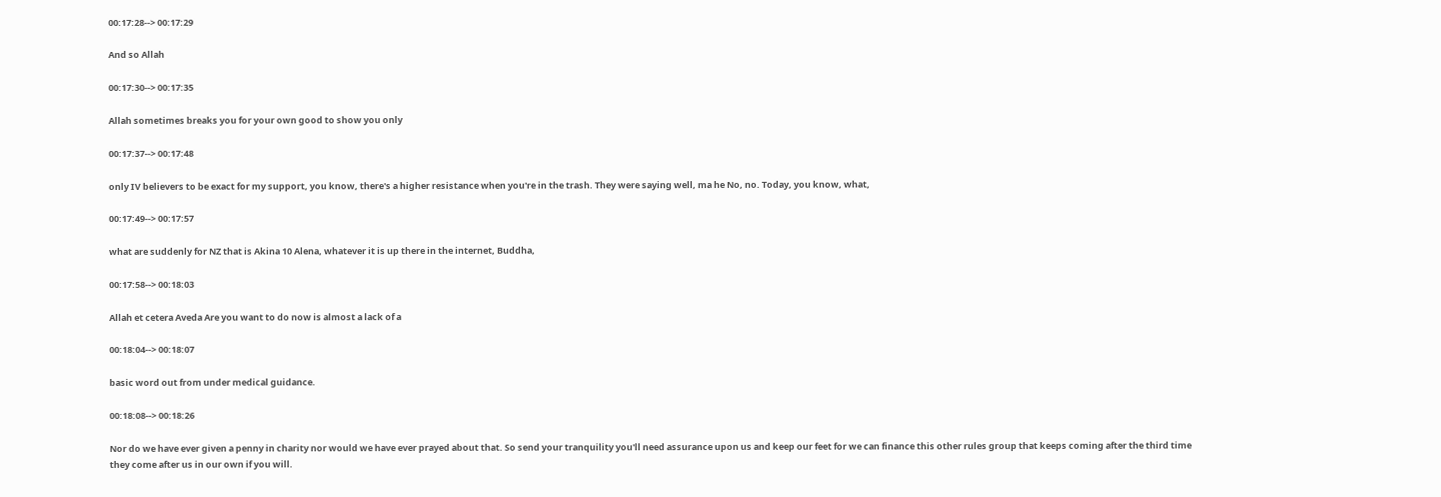00:17:28--> 00:17:29

And so Allah

00:17:30--> 00:17:35

Allah sometimes breaks you for your own good to show you only

00:17:37--> 00:17:48

only IV believers to be exact for my support, you know, there's a higher resistance when you're in the trash. They were saying well, ma he No, no. Today, you know, what,

00:17:49--> 00:17:57

what are suddenly for NZ that is Akina 10 Alena, whatever it is up there in the internet, Buddha,

00:17:58--> 00:18:03

Allah et cetera Aveda Are you want to do now is almost a lack of a

00:18:04--> 00:18:07

basic word out from under medical guidance.

00:18:08--> 00:18:26

Nor do we have ever given a penny in charity nor would we have ever prayed about that. So send your tranquility you'll need assurance upon us and keep our feet for we can finance this other rules group that keeps coming after the third time they come after us in our own if you will.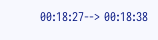00:18:27--> 00:18:38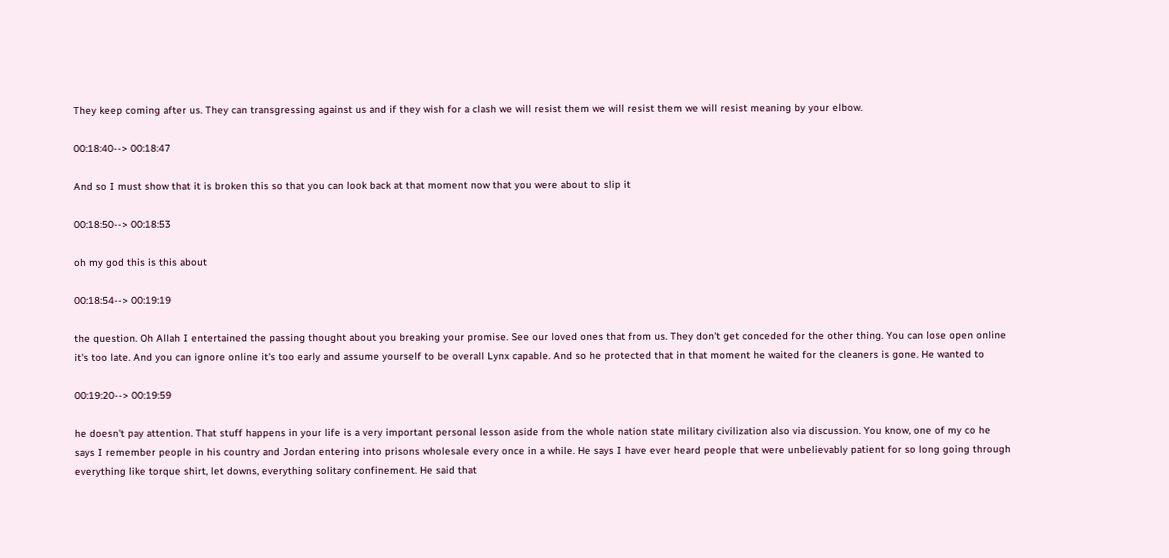They keep coming after us. They can transgressing against us and if they wish for a clash we will resist them we will resist them we will resist meaning by your elbow.

00:18:40--> 00:18:47

And so I must show that it is broken this so that you can look back at that moment now that you were about to slip it

00:18:50--> 00:18:53

oh my god this is this about

00:18:54--> 00:19:19

the question. Oh Allah I entertained the passing thought about you breaking your promise. See our loved ones that from us. They don't get conceded for the other thing. You can lose open online it's too late. And you can ignore online it's too early and assume yourself to be overall Lynx capable. And so he protected that in that moment he waited for the cleaners is gone. He wanted to

00:19:20--> 00:19:59

he doesn't pay attention. That stuff happens in your life is a very important personal lesson aside from the whole nation state military civilization also via discussion. You know, one of my co he says I remember people in his country and Jordan entering into prisons wholesale every once in a while. He says I have ever heard people that were unbelievably patient for so long going through everything like torque shirt, let downs, everything solitary confinement. He said that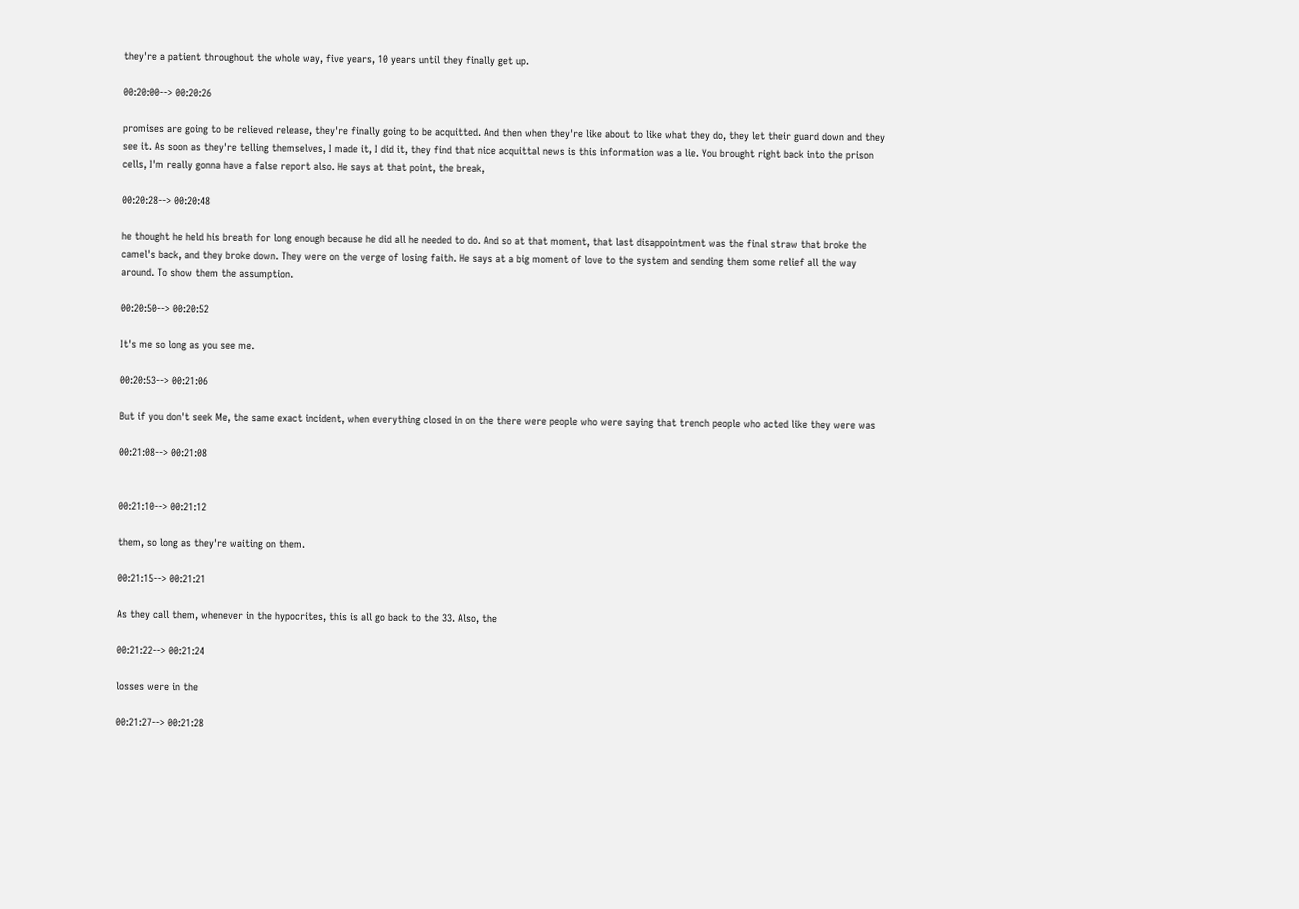they're a patient throughout the whole way, five years, 10 years until they finally get up.

00:20:00--> 00:20:26

promises are going to be relieved release, they're finally going to be acquitted. And then when they're like about to like what they do, they let their guard down and they see it. As soon as they're telling themselves, I made it, I did it, they find that nice acquittal news is this information was a lie. You brought right back into the prison cells, I'm really gonna have a false report also. He says at that point, the break,

00:20:28--> 00:20:48

he thought he held his breath for long enough because he did all he needed to do. And so at that moment, that last disappointment was the final straw that broke the camel's back, and they broke down. They were on the verge of losing faith. He says at a big moment of love to the system and sending them some relief all the way around. To show them the assumption.

00:20:50--> 00:20:52

It's me so long as you see me.

00:20:53--> 00:21:06

But if you don't seek Me, the same exact incident, when everything closed in on the there were people who were saying that trench people who acted like they were was

00:21:08--> 00:21:08


00:21:10--> 00:21:12

them, so long as they're waiting on them.

00:21:15--> 00:21:21

As they call them, whenever in the hypocrites, this is all go back to the 33. Also, the

00:21:22--> 00:21:24

losses were in the

00:21:27--> 00:21:28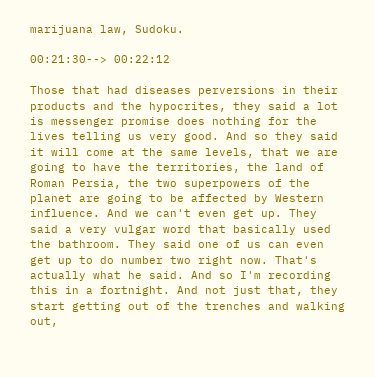marijuana law, Sudoku.

00:21:30--> 00:22:12

Those that had diseases perversions in their products and the hypocrites, they said a lot is messenger promise does nothing for the lives telling us very good. And so they said it will come at the same levels, that we are going to have the territories, the land of Roman Persia, the two superpowers of the planet are going to be affected by Western influence. And we can't even get up. They said a very vulgar word that basically used the bathroom. They said one of us can even get up to do number two right now. That's actually what he said. And so I'm recording this in a fortnight. And not just that, they start getting out of the trenches and walking out,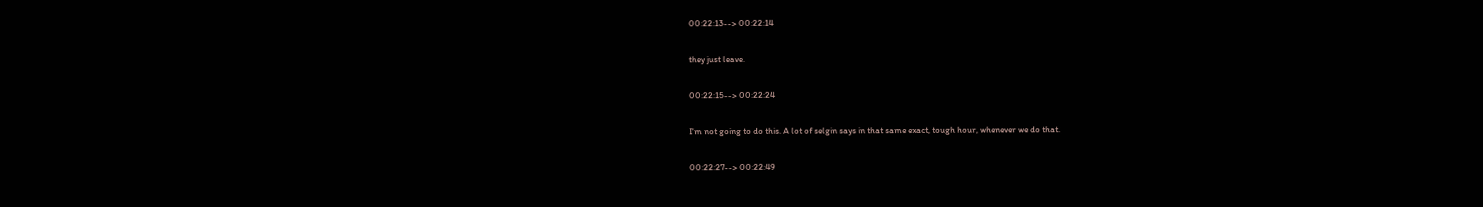00:22:13--> 00:22:14

they just leave.

00:22:15--> 00:22:24

I'm not going to do this. A lot of selgin says in that same exact, tough hour, whenever we do that.

00:22:27--> 00:22:49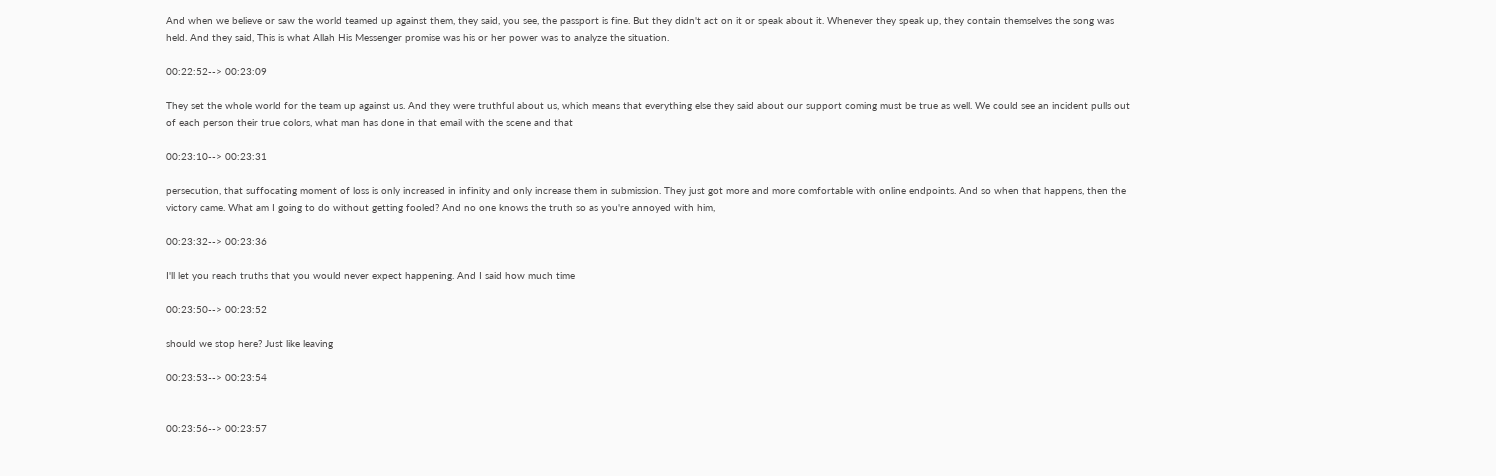And when we believe or saw the world teamed up against them, they said, you see, the passport is fine. But they didn't act on it or speak about it. Whenever they speak up, they contain themselves the song was held. And they said, This is what Allah His Messenger promise was his or her power was to analyze the situation.

00:22:52--> 00:23:09

They set the whole world for the team up against us. And they were truthful about us, which means that everything else they said about our support coming must be true as well. We could see an incident pulls out of each person their true colors, what man has done in that email with the scene and that

00:23:10--> 00:23:31

persecution, that suffocating moment of loss is only increased in infinity and only increase them in submission. They just got more and more comfortable with online endpoints. And so when that happens, then the victory came. What am I going to do without getting fooled? And no one knows the truth so as you're annoyed with him,

00:23:32--> 00:23:36

I'll let you reach truths that you would never expect happening. And I said how much time

00:23:50--> 00:23:52

should we stop here? Just like leaving

00:23:53--> 00:23:54


00:23:56--> 00:23:57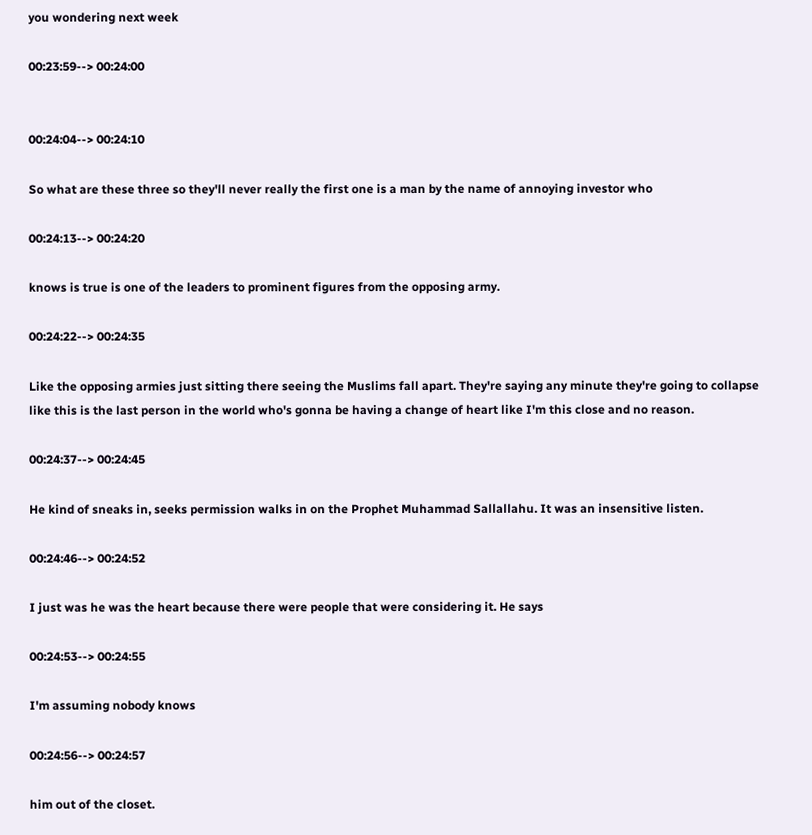you wondering next week

00:23:59--> 00:24:00


00:24:04--> 00:24:10

So what are these three so they'll never really the first one is a man by the name of annoying investor who

00:24:13--> 00:24:20

knows is true is one of the leaders to prominent figures from the opposing army.

00:24:22--> 00:24:35

Like the opposing armies just sitting there seeing the Muslims fall apart. They're saying any minute they're going to collapse like this is the last person in the world who's gonna be having a change of heart like I'm this close and no reason.

00:24:37--> 00:24:45

He kind of sneaks in, seeks permission walks in on the Prophet Muhammad Sallallahu. It was an insensitive listen.

00:24:46--> 00:24:52

I just was he was the heart because there were people that were considering it. He says

00:24:53--> 00:24:55

I'm assuming nobody knows

00:24:56--> 00:24:57

him out of the closet.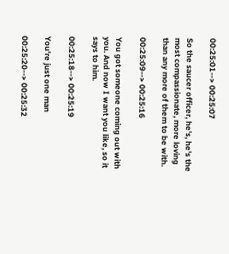00:25:01--> 00:25:07

So the saucer officer, he's, he's the most compassionate, more loving than any more of them to be with.

00:25:09--> 00:25:16

You got someone coming out with you. And now I want you like, so it says to him.

00:25:18--> 00:25:19

You're just one man

00:25:20--> 00:25:32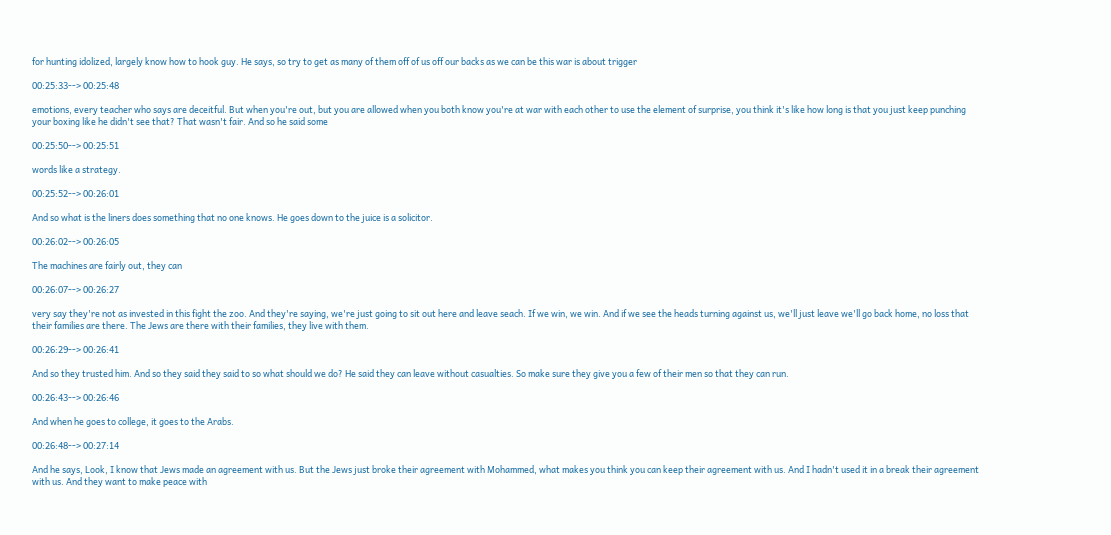for hunting idolized, largely know how to hook guy. He says, so try to get as many of them off of us off our backs as we can be this war is about trigger

00:25:33--> 00:25:48

emotions, every teacher who says are deceitful. But when you're out, but you are allowed when you both know you're at war with each other to use the element of surprise, you think it's like how long is that you just keep punching your boxing like he didn't see that? That wasn't fair. And so he said some

00:25:50--> 00:25:51

words like a strategy.

00:25:52--> 00:26:01

And so what is the liners does something that no one knows. He goes down to the juice is a solicitor.

00:26:02--> 00:26:05

The machines are fairly out, they can

00:26:07--> 00:26:27

very say they're not as invested in this fight the zoo. And they're saying, we're just going to sit out here and leave seach. If we win, we win. And if we see the heads turning against us, we'll just leave we'll go back home, no loss that their families are there. The Jews are there with their families, they live with them.

00:26:29--> 00:26:41

And so they trusted him. And so they said they said to so what should we do? He said they can leave without casualties. So make sure they give you a few of their men so that they can run.

00:26:43--> 00:26:46

And when he goes to college, it goes to the Arabs.

00:26:48--> 00:27:14

And he says, Look, I know that Jews made an agreement with us. But the Jews just broke their agreement with Mohammed, what makes you think you can keep their agreement with us. And I hadn't used it in a break their agreement with us. And they want to make peace with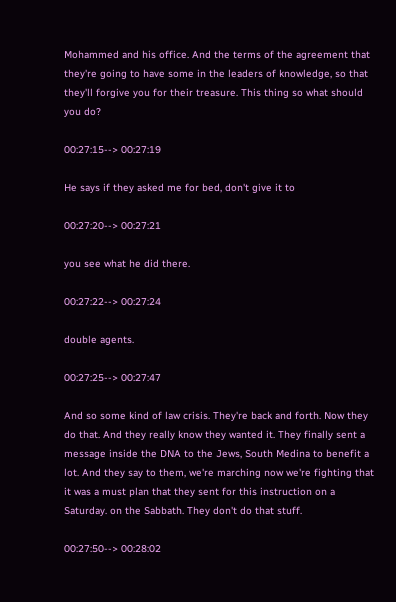Mohammed and his office. And the terms of the agreement that they're going to have some in the leaders of knowledge, so that they'll forgive you for their treasure. This thing so what should you do?

00:27:15--> 00:27:19

He says if they asked me for bed, don't give it to

00:27:20--> 00:27:21

you see what he did there.

00:27:22--> 00:27:24

double agents.

00:27:25--> 00:27:47

And so some kind of law crisis. They're back and forth. Now they do that. And they really know they wanted it. They finally sent a message inside the DNA to the Jews, South Medina to benefit a lot. And they say to them, we're marching now we're fighting that it was a must plan that they sent for this instruction on a Saturday. on the Sabbath. They don't do that stuff.

00:27:50--> 00:28:02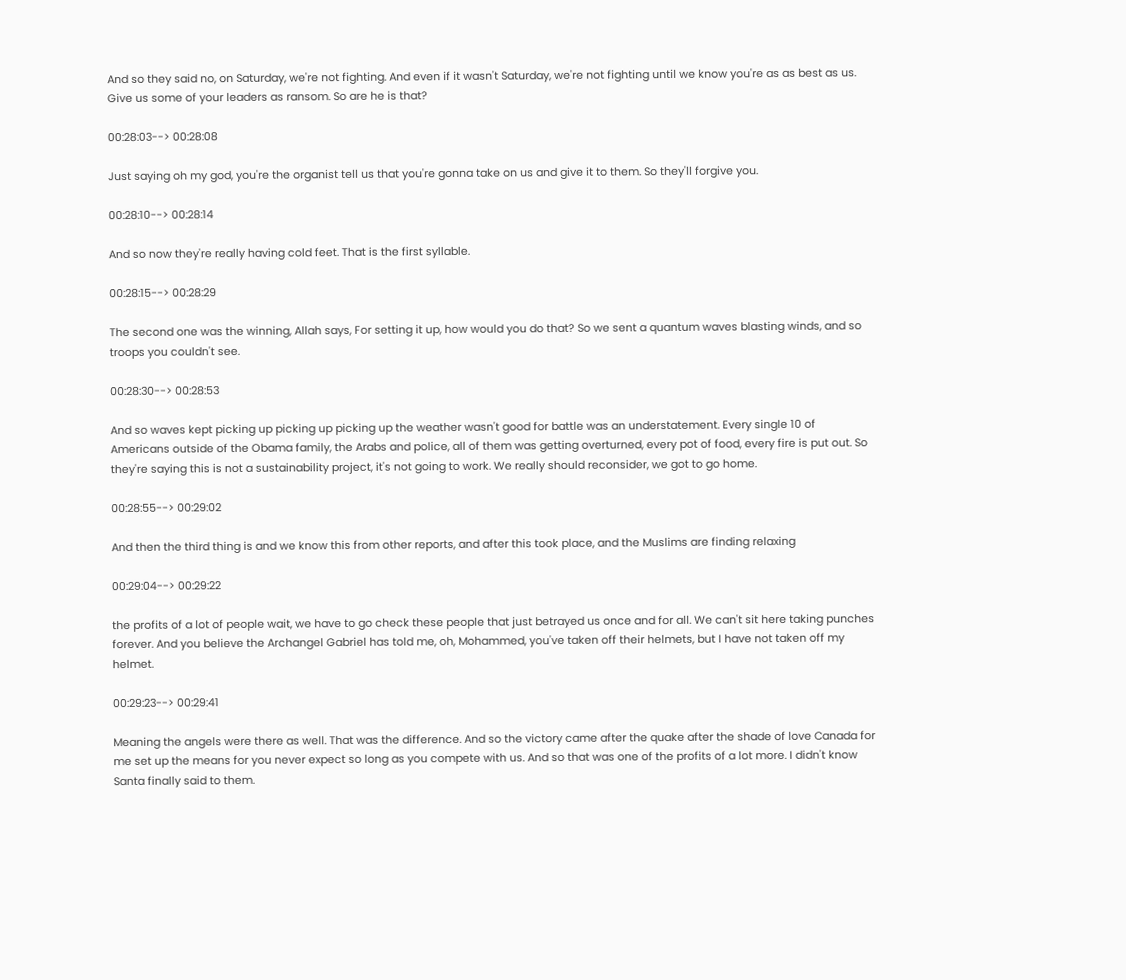And so they said no, on Saturday, we're not fighting. And even if it wasn't Saturday, we're not fighting until we know you're as as best as us. Give us some of your leaders as ransom. So are he is that?

00:28:03--> 00:28:08

Just saying oh my god, you're the organist tell us that you're gonna take on us and give it to them. So they'll forgive you.

00:28:10--> 00:28:14

And so now they're really having cold feet. That is the first syllable.

00:28:15--> 00:28:29

The second one was the winning, Allah says, For setting it up, how would you do that? So we sent a quantum waves blasting winds, and so troops you couldn't see.

00:28:30--> 00:28:53

And so waves kept picking up picking up picking up the weather wasn't good for battle was an understatement. Every single 10 of Americans outside of the Obama family, the Arabs and police, all of them was getting overturned, every pot of food, every fire is put out. So they're saying this is not a sustainability project, it's not going to work. We really should reconsider, we got to go home.

00:28:55--> 00:29:02

And then the third thing is and we know this from other reports, and after this took place, and the Muslims are finding relaxing

00:29:04--> 00:29:22

the profits of a lot of people wait, we have to go check these people that just betrayed us once and for all. We can't sit here taking punches forever. And you believe the Archangel Gabriel has told me, oh, Mohammed, you've taken off their helmets, but I have not taken off my helmet.

00:29:23--> 00:29:41

Meaning the angels were there as well. That was the difference. And so the victory came after the quake after the shade of love Canada for me set up the means for you never expect so long as you compete with us. And so that was one of the profits of a lot more. I didn't know Santa finally said to them.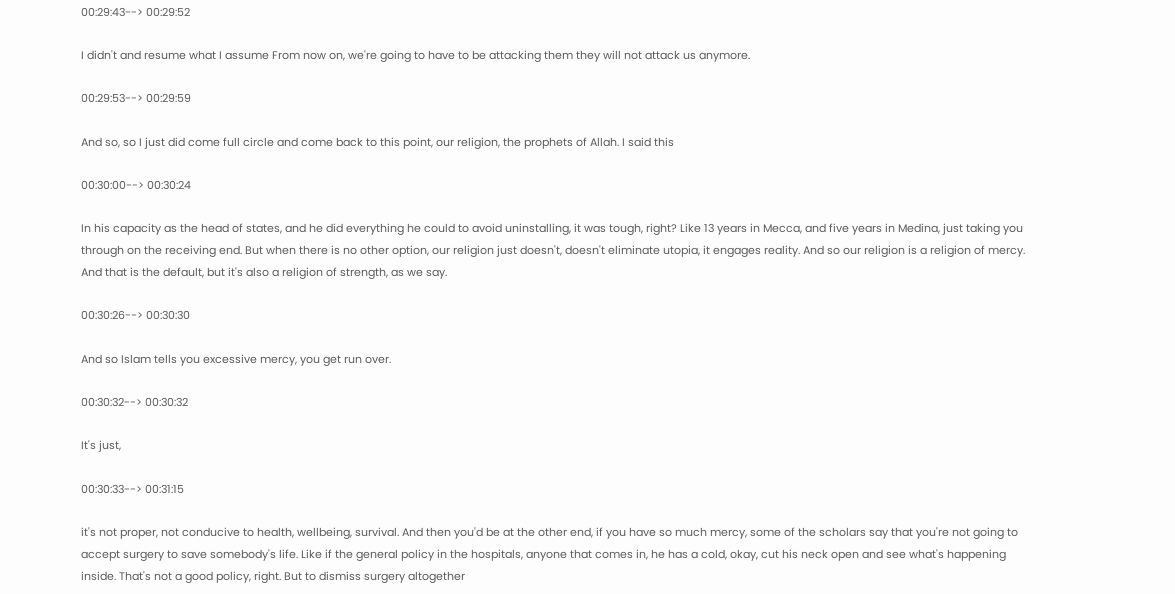00:29:43--> 00:29:52

I didn't and resume what I assume From now on, we're going to have to be attacking them they will not attack us anymore.

00:29:53--> 00:29:59

And so, so I just did come full circle and come back to this point, our religion, the prophets of Allah. I said this

00:30:00--> 00:30:24

In his capacity as the head of states, and he did everything he could to avoid uninstalling, it was tough, right? Like 13 years in Mecca, and five years in Medina, just taking you through on the receiving end. But when there is no other option, our religion just doesn't, doesn't eliminate utopia, it engages reality. And so our religion is a religion of mercy. And that is the default, but it's also a religion of strength, as we say.

00:30:26--> 00:30:30

And so Islam tells you excessive mercy, you get run over.

00:30:32--> 00:30:32

It's just,

00:30:33--> 00:31:15

it's not proper, not conducive to health, wellbeing, survival. And then you'd be at the other end, if you have so much mercy, some of the scholars say that you're not going to accept surgery to save somebody's life. Like if the general policy in the hospitals, anyone that comes in, he has a cold, okay, cut his neck open and see what's happening inside. That's not a good policy, right. But to dismiss surgery altogether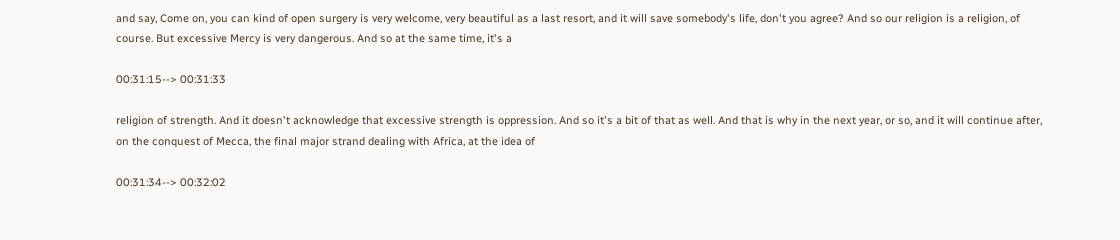and say, Come on, you can kind of open surgery is very welcome, very beautiful as a last resort, and it will save somebody's life, don't you agree? And so our religion is a religion, of course. But excessive Mercy is very dangerous. And so at the same time, it's a

00:31:15--> 00:31:33

religion of strength. And it doesn't acknowledge that excessive strength is oppression. And so it's a bit of that as well. And that is why in the next year, or so, and it will continue after, on the conquest of Mecca, the final major strand dealing with Africa, at the idea of

00:31:34--> 00:32:02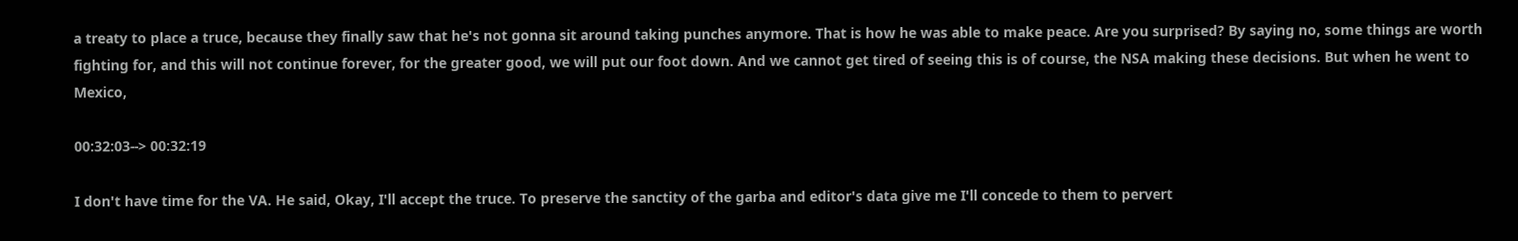a treaty to place a truce, because they finally saw that he's not gonna sit around taking punches anymore. That is how he was able to make peace. Are you surprised? By saying no, some things are worth fighting for, and this will not continue forever, for the greater good, we will put our foot down. And we cannot get tired of seeing this is of course, the NSA making these decisions. But when he went to Mexico,

00:32:03--> 00:32:19

I don't have time for the VA. He said, Okay, I'll accept the truce. To preserve the sanctity of the garba and editor's data give me I'll concede to them to pervert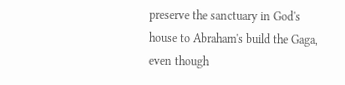preserve the sanctuary in God's house to Abraham's build the Gaga, even though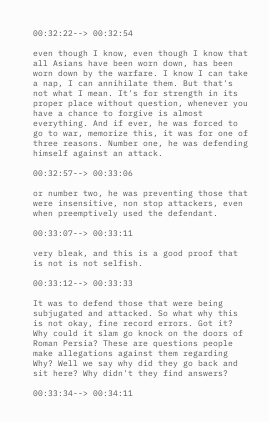00:32:22--> 00:32:54

even though I know, even though I know that all Asians have been worn down, has been worn down by the warfare. I know I can take a nap, I can annihilate them. But that's not what I mean. It's for strength in its proper place without question, whenever you have a chance to forgive is almost everything. And if ever, he was forced to go to war, memorize this, it was for one of three reasons. Number one, he was defending himself against an attack.

00:32:57--> 00:33:06

or number two, he was preventing those that were insensitive, non stop attackers, even when preemptively used the defendant.

00:33:07--> 00:33:11

very bleak, and this is a good proof that is not is not selfish.

00:33:12--> 00:33:33

It was to defend those that were being subjugated and attacked. So what why this is not okay, fine record errors. Got it? Why could it slam go knock on the doors of Roman Persia? These are questions people make allegations against them regarding Why? Well we say why did they go back and sit here? Why didn't they find answers?

00:33:34--> 00:34:11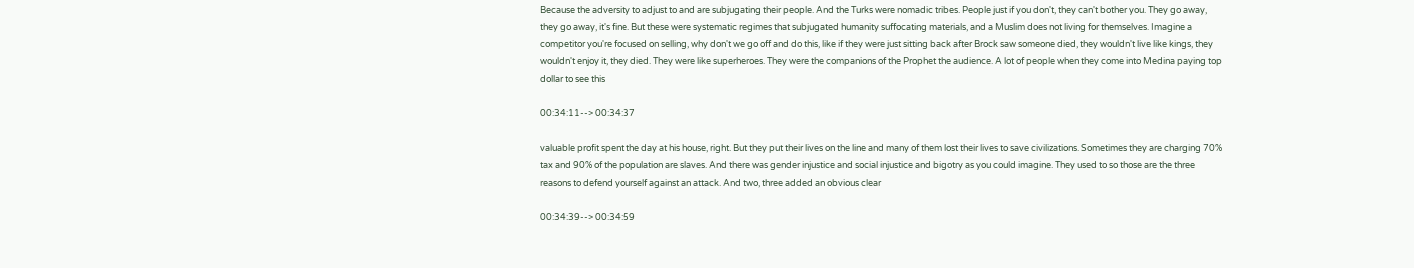Because the adversity to adjust to and are subjugating their people. And the Turks were nomadic tribes. People just if you don't, they can't bother you. They go away, they go away, it's fine. But these were systematic regimes that subjugated humanity suffocating materials, and a Muslim does not living for themselves. Imagine a competitor you're focused on selling, why don't we go off and do this, like if they were just sitting back after Brock saw someone died, they wouldn't live like kings, they wouldn't enjoy it, they died. They were like superheroes. They were the companions of the Prophet the audience. A lot of people when they come into Medina paying top dollar to see this

00:34:11--> 00:34:37

valuable profit spent the day at his house, right. But they put their lives on the line and many of them lost their lives to save civilizations. Sometimes they are charging 70% tax and 90% of the population are slaves. And there was gender injustice and social injustice and bigotry as you could imagine. They used to so those are the three reasons to defend yourself against an attack. And two, three added an obvious clear

00:34:39--> 00:34:59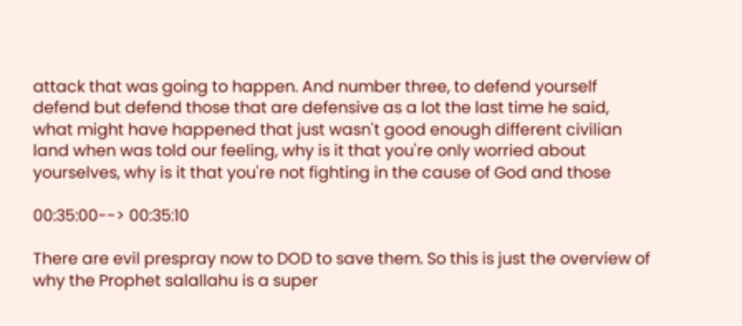attack that was going to happen. And number three, to defend yourself defend but defend those that are defensive as a lot the last time he said, what might have happened that just wasn't good enough different civilian land when was told our feeling, why is it that you're only worried about yourselves, why is it that you're not fighting in the cause of God and those

00:35:00--> 00:35:10

There are evil prespray now to DOD to save them. So this is just the overview of why the Prophet salallahu is a super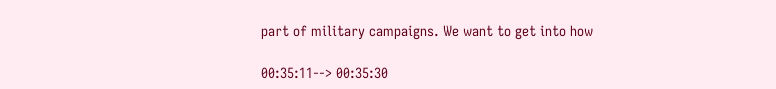part of military campaigns. We want to get into how

00:35:11--> 00:35:30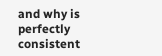and why is perfectly consistent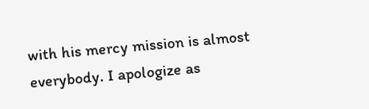with his mercy mission is almost everybody. I apologize as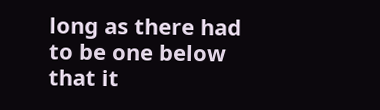long as there had to be one below that it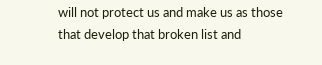will not protect us and make us as those that develop that broken list and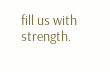fill us with strength.